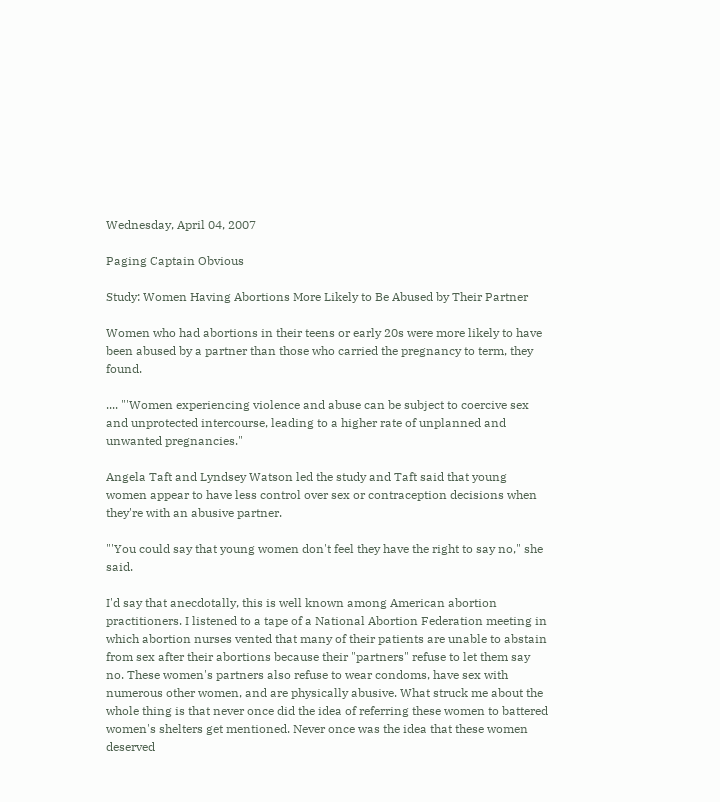Wednesday, April 04, 2007

Paging Captain Obvious

Study: Women Having Abortions More Likely to Be Abused by Their Partner

Women who had abortions in their teens or early 20s were more likely to have been abused by a partner than those who carried the pregnancy to term, they found.

.... "'Women experiencing violence and abuse can be subject to coercive sex and unprotected intercourse, leading to a higher rate of unplanned and unwanted pregnancies."

Angela Taft and Lyndsey Watson led the study and Taft said that young women appear to have less control over sex or contraception decisions when they're with an abusive partner.

"'You could say that young women don't feel they have the right to say no," she said.

I'd say that anecdotally, this is well known among American abortion practitioners. I listened to a tape of a National Abortion Federation meeting in which abortion nurses vented that many of their patients are unable to abstain from sex after their abortions because their "partners" refuse to let them say no. These women's partners also refuse to wear condoms, have sex with numerous other women, and are physically abusive. What struck me about the whole thing is that never once did the idea of referring these women to battered women's shelters get mentioned. Never once was the idea that these women deserved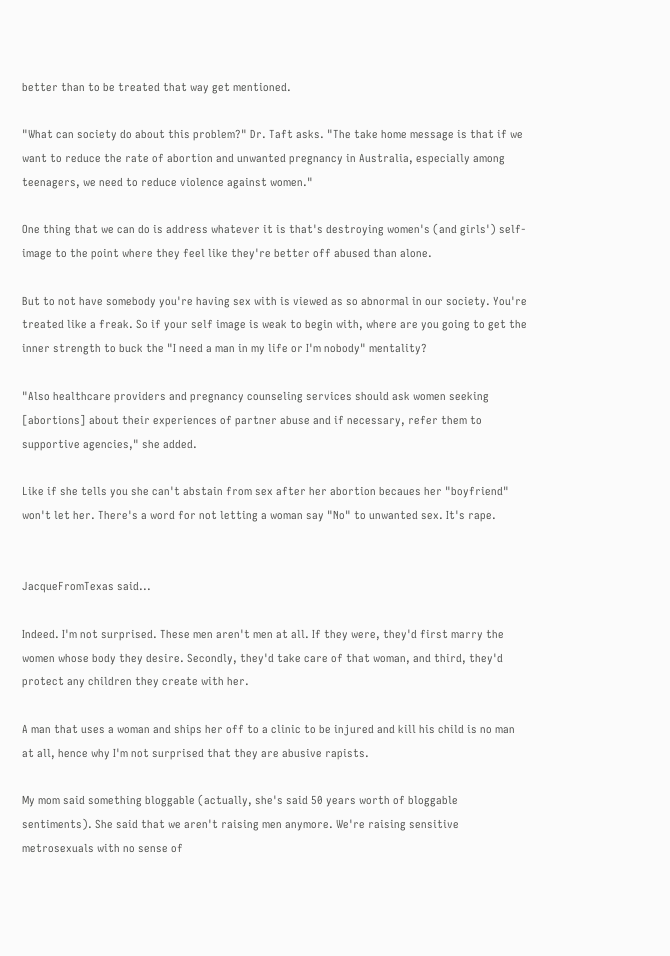better than to be treated that way get mentioned.

"What can society do about this problem?" Dr. Taft asks. "The take home message is that if we want to reduce the rate of abortion and unwanted pregnancy in Australia, especially among teenagers, we need to reduce violence against women."

One thing that we can do is address whatever it is that's destroying women's (and girls') self-image to the point where they feel like they're better off abused than alone.

But to not have somebody you're having sex with is viewed as so abnormal in our society. You're treated like a freak. So if your self image is weak to begin with, where are you going to get the inner strength to buck the "I need a man in my life or I'm nobody" mentality?

"Also healthcare providers and pregnancy counseling services should ask women seeking [abortions] about their experiences of partner abuse and if necessary, refer them to supportive agencies," she added.

Like if she tells you she can't abstain from sex after her abortion becaues her "boyfriend" won't let her. There's a word for not letting a woman say "No" to unwanted sex. It's rape.


JacqueFromTexas said...

Indeed. I'm not surprised. These men aren't men at all. If they were, they'd first marry the women whose body they desire. Secondly, they'd take care of that woman, and third, they'd protect any children they create with her.

A man that uses a woman and ships her off to a clinic to be injured and kill his child is no man at all, hence why I'm not surprised that they are abusive rapists.

My mom said something bloggable (actually, she's said 50 years worth of bloggable sentiments). She said that we aren't raising men anymore. We're raising sensitive metrosexuals with no sense of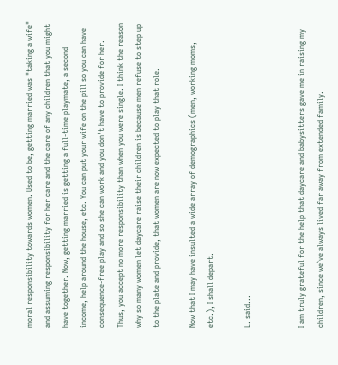moral responsibility towards women. Used to be, getting married was "taking a wife" and assuming responsibility for her care and the care of any children that you might have together. Now, getting married is getting a full-time playmate, a second income, help around the house, etc. You can put your wife on the pill so you can have consequence-free play and so she can work and you don't have to provide for her. Thus, you accept no more responsibility than when you were single. I think the reason why so many women let daycare raise their children is because men refuse to step up to the plate and provide, that women are now expected to play that role.

Now that I may have insulted a wide array of demographics (men, working moms, etc.), I shall depart.

L. said...


I am truly grateful for the help that daycare and babysitters gave me in raising my children, since we`ve always lived far away from extended family.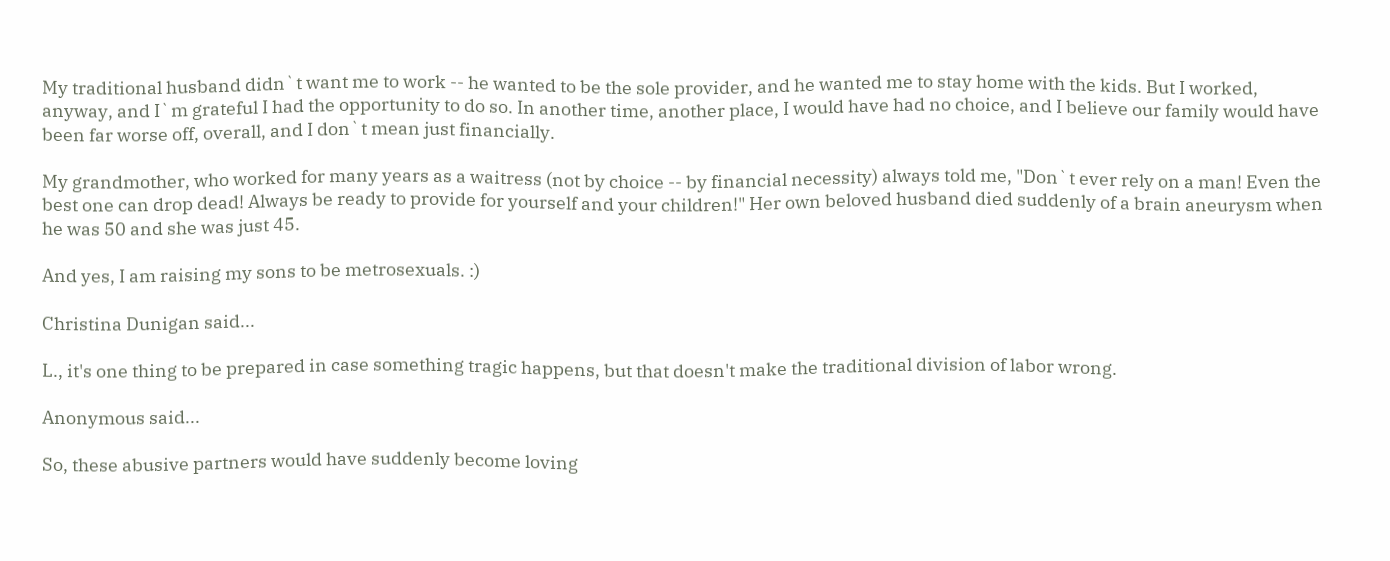My traditional husband didn`t want me to work -- he wanted to be the sole provider, and he wanted me to stay home with the kids. But I worked, anyway, and I`m grateful I had the opportunity to do so. In another time, another place, I would have had no choice, and I believe our family would have been far worse off, overall, and I don`t mean just financially.

My grandmother, who worked for many years as a waitress (not by choice -- by financial necessity) always told me, "Don`t ever rely on a man! Even the best one can drop dead! Always be ready to provide for yourself and your children!" Her own beloved husband died suddenly of a brain aneurysm when he was 50 and she was just 45.

And yes, I am raising my sons to be metrosexuals. :)

Christina Dunigan said...

L., it's one thing to be prepared in case something tragic happens, but that doesn't make the traditional division of labor wrong.

Anonymous said...

So, these abusive partners would have suddenly become loving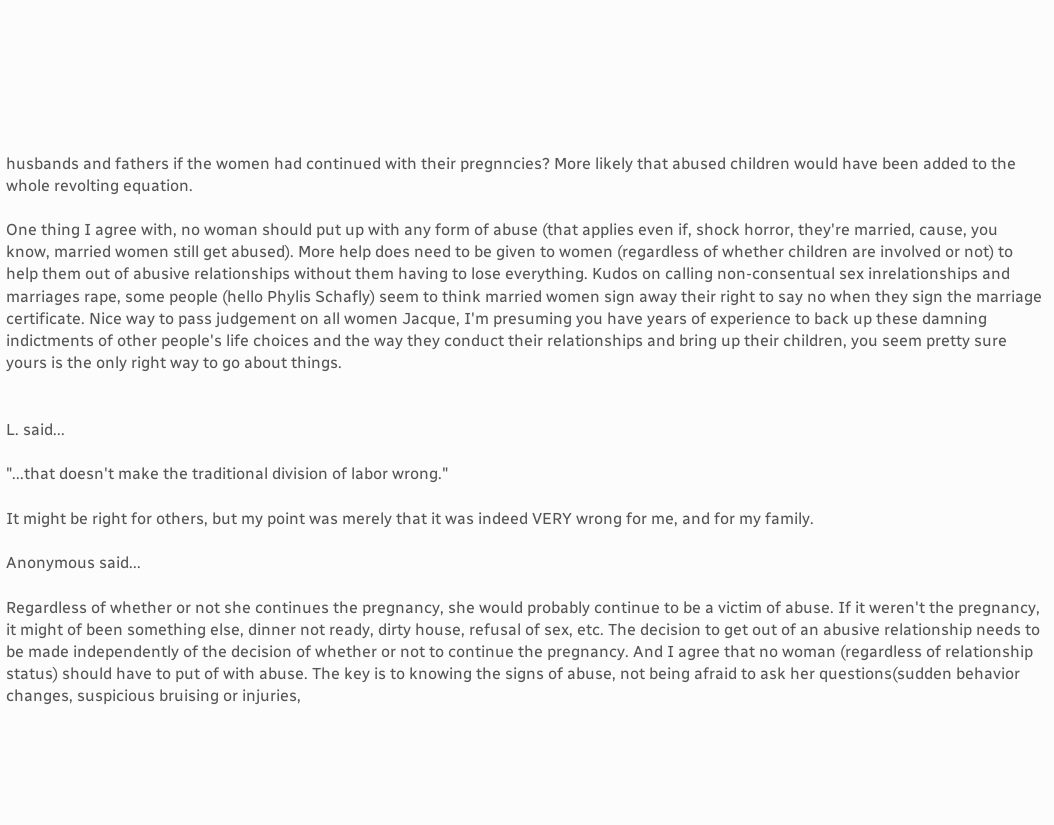husbands and fathers if the women had continued with their pregnncies? More likely that abused children would have been added to the whole revolting equation.

One thing I agree with, no woman should put up with any form of abuse (that applies even if, shock horror, they're married, cause, you know, married women still get abused). More help does need to be given to women (regardless of whether children are involved or not) to help them out of abusive relationships without them having to lose everything. Kudos on calling non-consentual sex inrelationships and marriages rape, some people (hello Phylis Schafly) seem to think married women sign away their right to say no when they sign the marriage certificate. Nice way to pass judgement on all women Jacque, I'm presuming you have years of experience to back up these damning indictments of other people's life choices and the way they conduct their relationships and bring up their children, you seem pretty sure yours is the only right way to go about things.


L. said...

"...that doesn't make the traditional division of labor wrong."

It might be right for others, but my point was merely that it was indeed VERY wrong for me, and for my family.

Anonymous said...

Regardless of whether or not she continues the pregnancy, she would probably continue to be a victim of abuse. If it weren't the pregnancy, it might of been something else, dinner not ready, dirty house, refusal of sex, etc. The decision to get out of an abusive relationship needs to be made independently of the decision of whether or not to continue the pregnancy. And I agree that no woman (regardless of relationship status) should have to put of with abuse. The key is to knowing the signs of abuse, not being afraid to ask her questions(sudden behavior changes, suspicious bruising or injuries,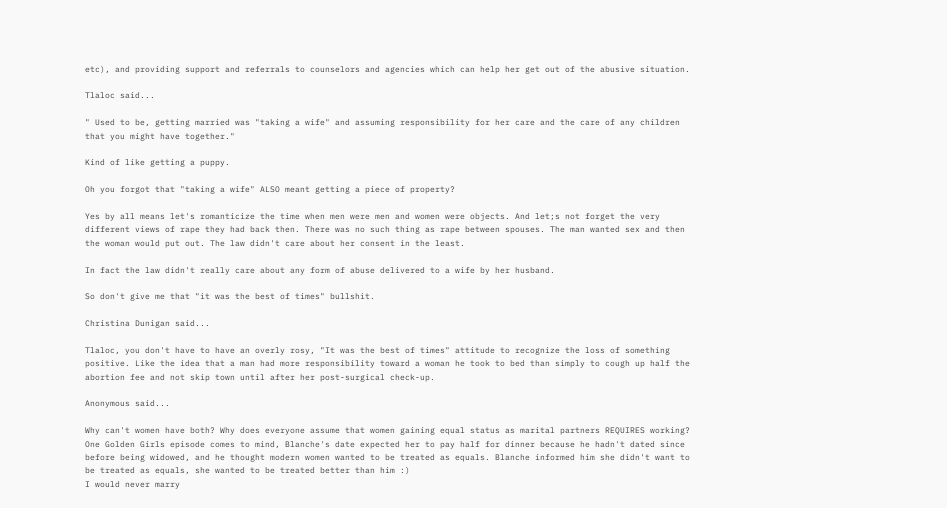etc), and providing support and referrals to counselors and agencies which can help her get out of the abusive situation.

Tlaloc said...

" Used to be, getting married was "taking a wife" and assuming responsibility for her care and the care of any children that you might have together."

Kind of like getting a puppy.

Oh you forgot that "taking a wife" ALSO meant getting a piece of property?

Yes by all means let's romanticize the time when men were men and women were objects. And let;s not forget the very different views of rape they had back then. There was no such thing as rape between spouses. The man wanted sex and then the woman would put out. The law didn't care about her consent in the least.

In fact the law didn't really care about any form of abuse delivered to a wife by her husband.

So don't give me that "it was the best of times" bullshit.

Christina Dunigan said...

Tlaloc, you don't have to have an overly rosy, "It was the best of times" attitude to recognize the loss of something positive. Like the idea that a man had more responsibility toward a woman he took to bed than simply to cough up half the abortion fee and not skip town until after her post-surgical check-up.

Anonymous said...

Why can't women have both? Why does everyone assume that women gaining equal status as marital partners REQUIRES working?
One Golden Girls episode comes to mind, Blanche's date expected her to pay half for dinner because he hadn't dated since before being widowed, and he thought modern women wanted to be treated as equals. Blanche informed him she didn't want to be treated as equals, she wanted to be treated better than him :)
I would never marry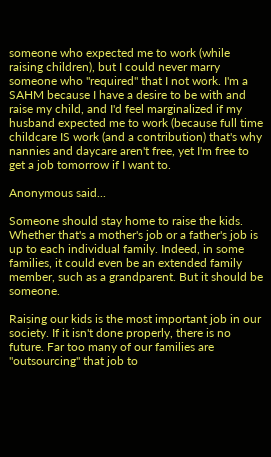someone who expected me to work (while raising children), but I could never marry someone who "required" that I not work. I'm a SAHM because I have a desire to be with and raise my child, and I'd feel marginalized if my husband expected me to work (because full time childcare IS work (and a contribution) that's why nannies and daycare aren't free, yet I'm free to get a job tomorrow if I want to.

Anonymous said...

Someone should stay home to raise the kids. Whether that's a mother's job or a father's job is up to each individual family. Indeed, in some families, it could even be an extended family member, such as a grandparent. But it should be someone.

Raising our kids is the most important job in our society. If it isn't done properly, there is no future. Far too many of our families are "outsourcing" that job to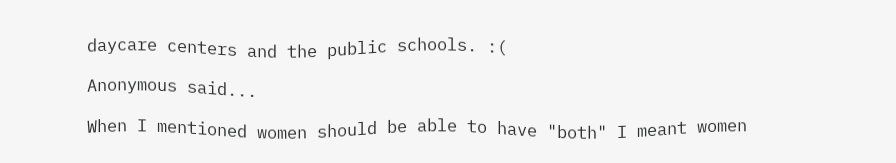daycare centers and the public schools. :(

Anonymous said...

When I mentioned women should be able to have "both" I meant women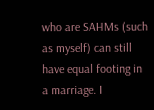who are SAHMs (such as myself) can still have equal footing in a marriage. I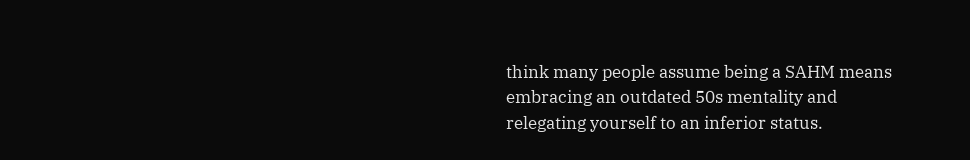think many people assume being a SAHM means embracing an outdated 50s mentality and relegating yourself to an inferior status.